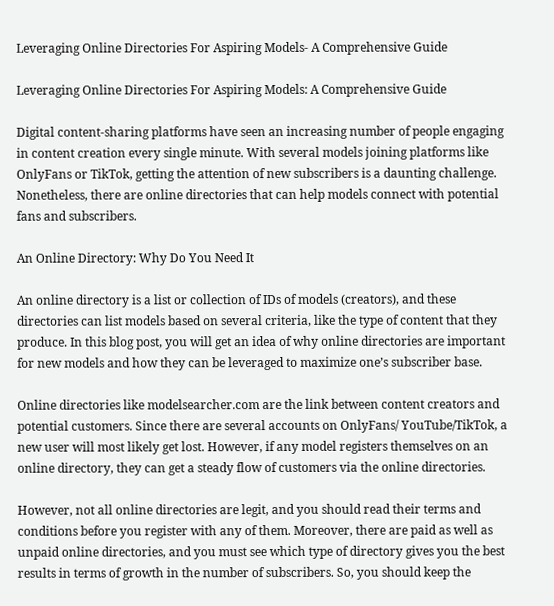Leveraging Online Directories For Aspiring Models- A Comprehensive Guide

Leveraging Online Directories For Aspiring Models: A Comprehensive Guide

Digital content-sharing platforms have seen an increasing number of people engaging in content creation every single minute. With several models joining platforms like OnlyFans or TikTok, getting the attention of new subscribers is a daunting challenge. Nonetheless, there are online directories that can help models connect with potential fans and subscribers.

An Online Directory: Why Do You Need It

An online directory is a list or collection of IDs of models (creators), and these directories can list models based on several criteria, like the type of content that they produce. In this blog post, you will get an idea of why online directories are important for new models and how they can be leveraged to maximize one’s subscriber base.

Online directories like modelsearcher.com are the link between content creators and potential customers. Since there are several accounts on OnlyFans/ YouTube/TikTok, a new user will most likely get lost. However, if any model registers themselves on an online directory, they can get a steady flow of customers via the online directories.

However, not all online directories are legit, and you should read their terms and conditions before you register with any of them. Moreover, there are paid as well as unpaid online directories, and you must see which type of directory gives you the best results in terms of growth in the number of subscribers. So, you should keep the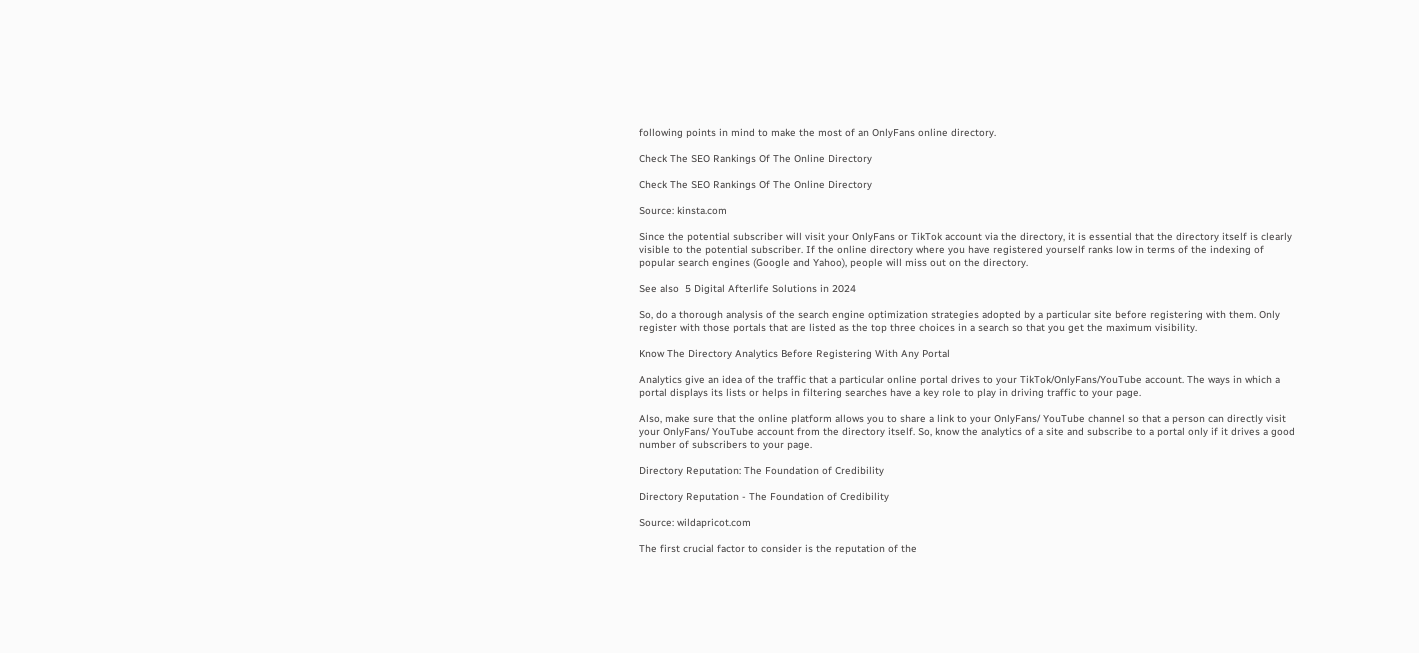following points in mind to make the most of an OnlyFans online directory.

Check The SEO Rankings Of The Online Directory

Check The SEO Rankings Of The Online Directory

Source: kinsta.com

Since the potential subscriber will visit your OnlyFans or TikTok account via the directory, it is essential that the directory itself is clearly visible to the potential subscriber. If the online directory where you have registered yourself ranks low in terms of the indexing of popular search engines (Google and Yahoo), people will miss out on the directory.

See also  5 Digital Afterlife Solutions in 2024

So, do a thorough analysis of the search engine optimization strategies adopted by a particular site before registering with them. Only register with those portals that are listed as the top three choices in a search so that you get the maximum visibility.

Know The Directory Analytics Before Registering With Any Portal

Analytics give an idea of the traffic that a particular online portal drives to your TikTok/OnlyFans/YouTube account. The ways in which a portal displays its lists or helps in filtering searches have a key role to play in driving traffic to your page.

Also, make sure that the online platform allows you to share a link to your OnlyFans/ YouTube channel so that a person can directly visit your OnlyFans/ YouTube account from the directory itself. So, know the analytics of a site and subscribe to a portal only if it drives a good number of subscribers to your page.

Directory Reputation: The Foundation of Credibility

Directory Reputation - The Foundation of Credibility

Source: wildapricot.com

The first crucial factor to consider is the reputation of the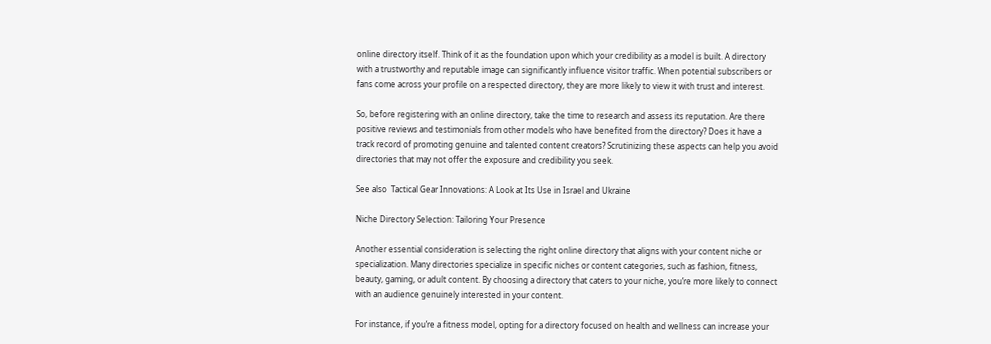online directory itself. Think of it as the foundation upon which your credibility as a model is built. A directory with a trustworthy and reputable image can significantly influence visitor traffic. When potential subscribers or fans come across your profile on a respected directory, they are more likely to view it with trust and interest.

So, before registering with an online directory, take the time to research and assess its reputation. Are there positive reviews and testimonials from other models who have benefited from the directory? Does it have a track record of promoting genuine and talented content creators? Scrutinizing these aspects can help you avoid directories that may not offer the exposure and credibility you seek.

See also  Tactical Gear Innovations: A Look at Its Use in Israel and Ukraine

Niche Directory Selection: Tailoring Your Presence

Another essential consideration is selecting the right online directory that aligns with your content niche or specialization. Many directories specialize in specific niches or content categories, such as fashion, fitness, beauty, gaming, or adult content. By choosing a directory that caters to your niche, you’re more likely to connect with an audience genuinely interested in your content.

For instance, if you’re a fitness model, opting for a directory focused on health and wellness can increase your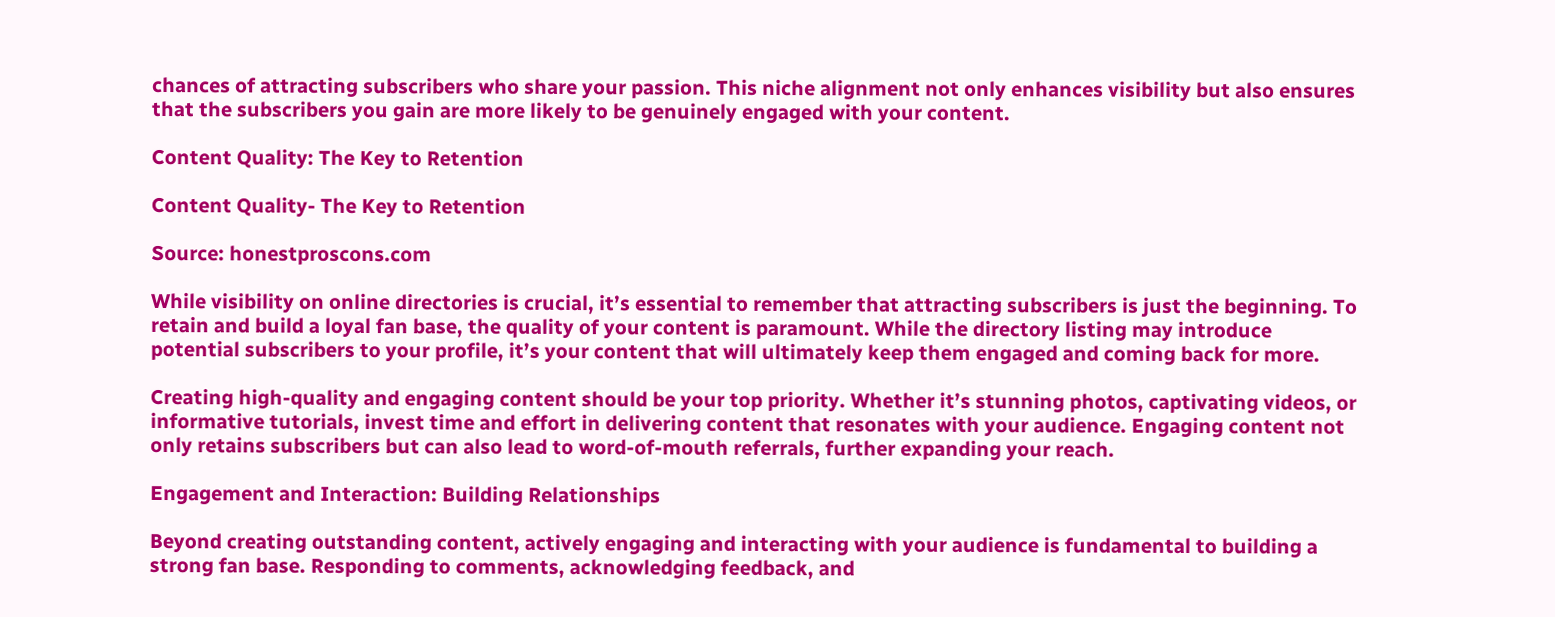chances of attracting subscribers who share your passion. This niche alignment not only enhances visibility but also ensures that the subscribers you gain are more likely to be genuinely engaged with your content.

Content Quality: The Key to Retention

Content Quality- The Key to Retention

Source: honestproscons.com

While visibility on online directories is crucial, it’s essential to remember that attracting subscribers is just the beginning. To retain and build a loyal fan base, the quality of your content is paramount. While the directory listing may introduce potential subscribers to your profile, it’s your content that will ultimately keep them engaged and coming back for more.

Creating high-quality and engaging content should be your top priority. Whether it’s stunning photos, captivating videos, or informative tutorials, invest time and effort in delivering content that resonates with your audience. Engaging content not only retains subscribers but can also lead to word-of-mouth referrals, further expanding your reach.

Engagement and Interaction: Building Relationships

Beyond creating outstanding content, actively engaging and interacting with your audience is fundamental to building a strong fan base. Responding to comments, acknowledging feedback, and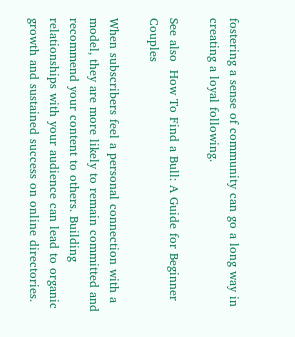fostering a sense of community can go a long way in creating a loyal following.

See also  How To Find a Bull: A Guide for Beginner Couples

When subscribers feel a personal connection with a model, they are more likely to remain committed and recommend your content to others. Building relationships with your audience can lead to organic growth and sustained success on online directories.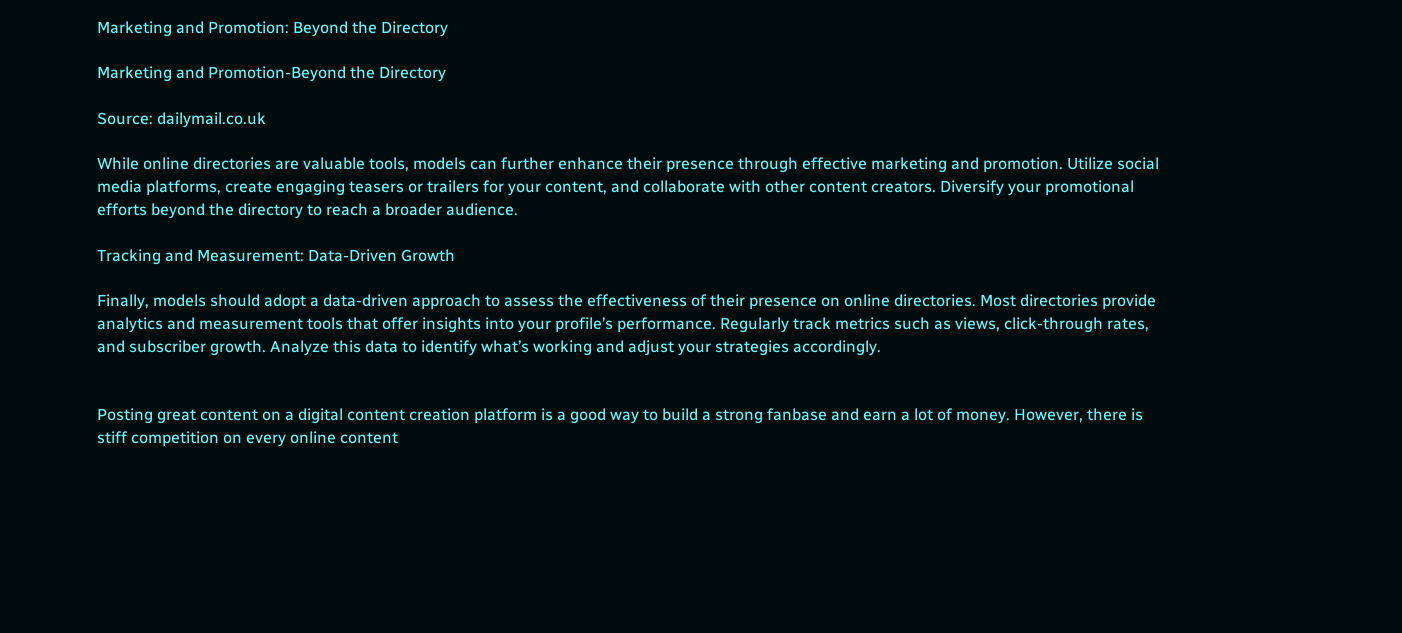Marketing and Promotion: Beyond the Directory

Marketing and Promotion-Beyond the Directory

Source: dailymail.co.uk

While online directories are valuable tools, models can further enhance their presence through effective marketing and promotion. Utilize social media platforms, create engaging teasers or trailers for your content, and collaborate with other content creators. Diversify your promotional efforts beyond the directory to reach a broader audience.

Tracking and Measurement: Data-Driven Growth

Finally, models should adopt a data-driven approach to assess the effectiveness of their presence on online directories. Most directories provide analytics and measurement tools that offer insights into your profile’s performance. Regularly track metrics such as views, click-through rates, and subscriber growth. Analyze this data to identify what’s working and adjust your strategies accordingly.


Posting great content on a digital content creation platform is a good way to build a strong fanbase and earn a lot of money. However, there is stiff competition on every online content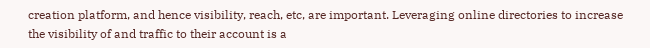creation platform, and hence visibility, reach, etc, are important. Leveraging online directories to increase the visibility of and traffic to their account is a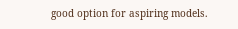good option for aspiring models.